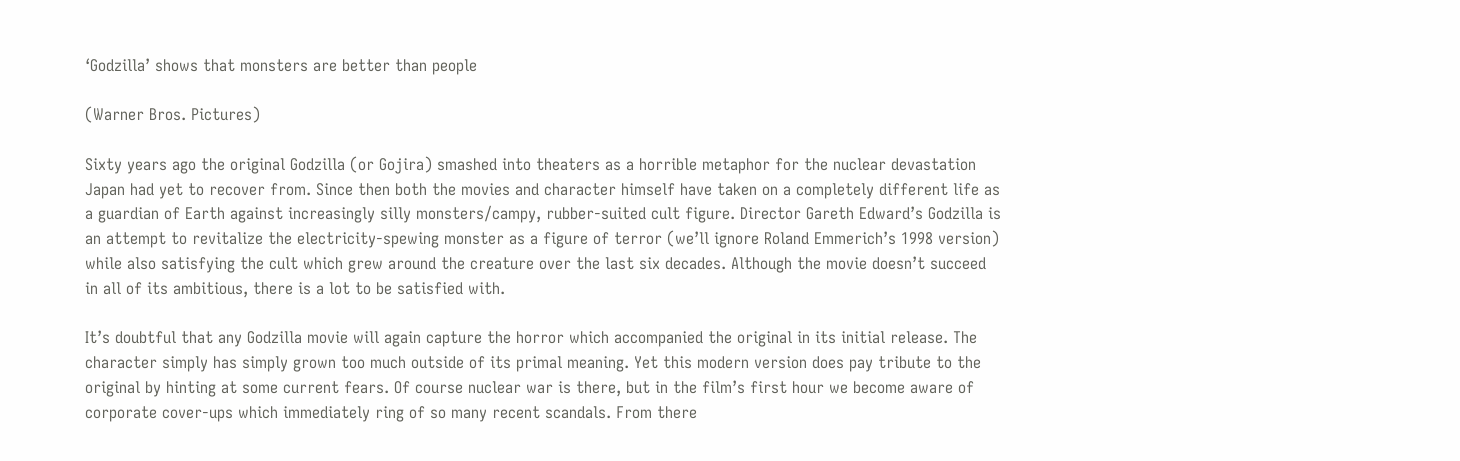‘Godzilla’ shows that monsters are better than people

(Warner Bros. Pictures)

Sixty years ago the original Godzilla (or Gojira) smashed into theaters as a horrible metaphor for the nuclear devastation Japan had yet to recover from. Since then both the movies and character himself have taken on a completely different life as a guardian of Earth against increasingly silly monsters/campy, rubber-suited cult figure. Director Gareth Edward’s Godzilla is an attempt to revitalize the electricity-spewing monster as a figure of terror (we’ll ignore Roland Emmerich’s 1998 version) while also satisfying the cult which grew around the creature over the last six decades. Although the movie doesn’t succeed in all of its ambitious, there is a lot to be satisfied with.

It’s doubtful that any Godzilla movie will again capture the horror which accompanied the original in its initial release. The character simply has simply grown too much outside of its primal meaning. Yet this modern version does pay tribute to the original by hinting at some current fears. Of course nuclear war is there, but in the film’s first hour we become aware of corporate cover-ups which immediately ring of so many recent scandals. From there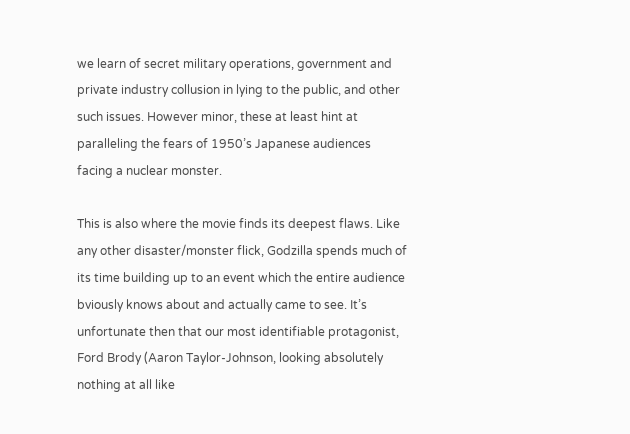we learn of secret military operations, government and private industry collusion in lying to the public, and other such issues. However minor, these at least hint at paralleling the fears of 1950’s Japanese audiences facing a nuclear monster.

This is also where the movie finds its deepest flaws. Like any other disaster/monster flick, Godzilla spends much of its time building up to an event which the entire audience bviously knows about and actually came to see. It’s unfortunate then that our most identifiable protagonist, Ford Brody (Aaron Taylor-Johnson, looking absolutely nothing at all like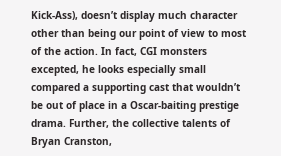Kick-Ass), doesn’t display much character other than being our point of view to most of the action. In fact, CGI monsters excepted, he looks especially small compared a supporting cast that wouldn’t be out of place in a Oscar-baiting prestige drama. Further, the collective talents of Bryan Cranston,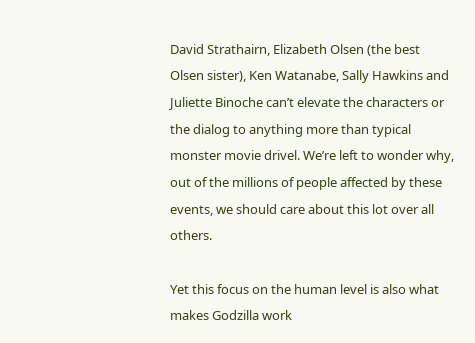David Strathairn, Elizabeth Olsen (the best Olsen sister), Ken Watanabe, Sally Hawkins and Juliette Binoche can’t elevate the characters or the dialog to anything more than typical monster movie drivel. We’re left to wonder why, out of the millions of people affected by these events, we should care about this lot over all others.

Yet this focus on the human level is also what makes Godzilla work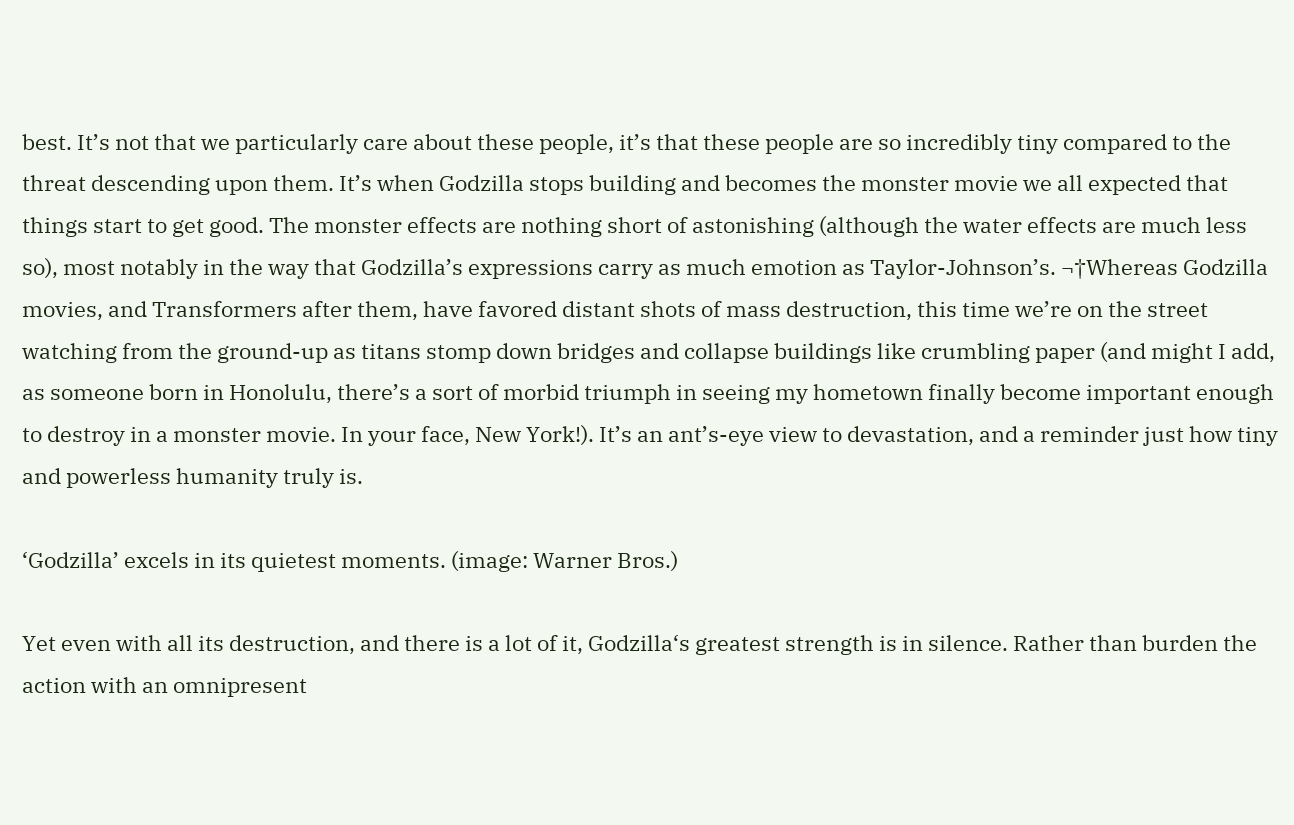best. It’s not that we particularly care about these people, it’s that these people are so incredibly tiny compared to the threat descending upon them. It’s when Godzilla stops building and becomes the monster movie we all expected that things start to get good. The monster effects are nothing short of astonishing (although the water effects are much less so), most notably in the way that Godzilla’s expressions carry as much emotion as Taylor-Johnson’s. ¬†Whereas Godzilla movies, and Transformers after them, have favored distant shots of mass destruction, this time we’re on the street watching from the ground-up as titans stomp down bridges and collapse buildings like crumbling paper (and might I add, as someone born in Honolulu, there’s a sort of morbid triumph in seeing my hometown finally become important enough to destroy in a monster movie. In your face, New York!). It’s an ant’s-eye view to devastation, and a reminder just how tiny and powerless humanity truly is.

‘Godzilla’ excels in its quietest moments. (image: Warner Bros.)

Yet even with all its destruction, and there is a lot of it, Godzilla‘s greatest strength is in silence. Rather than burden the action with an omnipresent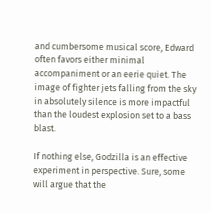and cumbersome musical score, Edward often favors either minimal accompaniment or an eerie quiet. The image of fighter jets falling from the sky in absolutely silence is more impactful than the loudest explosion set to a bass blast.

If nothing else, Godzilla is an effective experiment in perspective. Sure, some will argue that the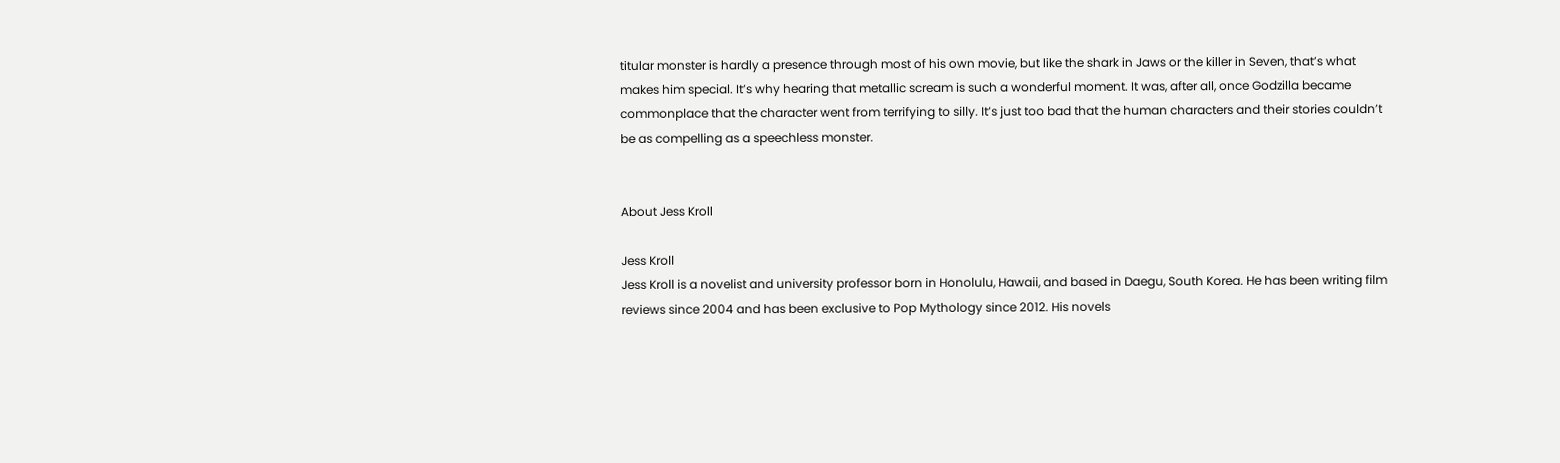titular monster is hardly a presence through most of his own movie, but like the shark in Jaws or the killer in Seven, that’s what makes him special. It’s why hearing that metallic scream is such a wonderful moment. It was, after all, once Godzilla became commonplace that the character went from terrifying to silly. It’s just too bad that the human characters and their stories couldn’t be as compelling as a speechless monster.


About Jess Kroll

Jess Kroll
Jess Kroll is a novelist and university professor born in Honolulu, Hawaii, and based in Daegu, South Korea. He has been writing film reviews since 2004 and has been exclusive to Pop Mythology since 2012. His novels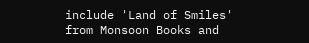include 'Land of Smiles' from Monsoon Books and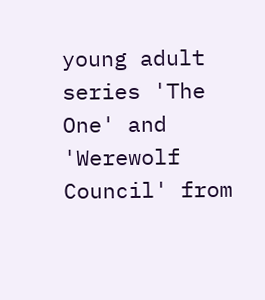young adult series 'The One' and 'Werewolf Council' from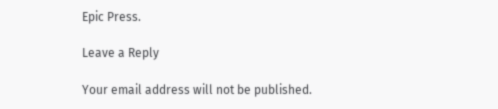Epic Press.

Leave a Reply

Your email address will not be published.